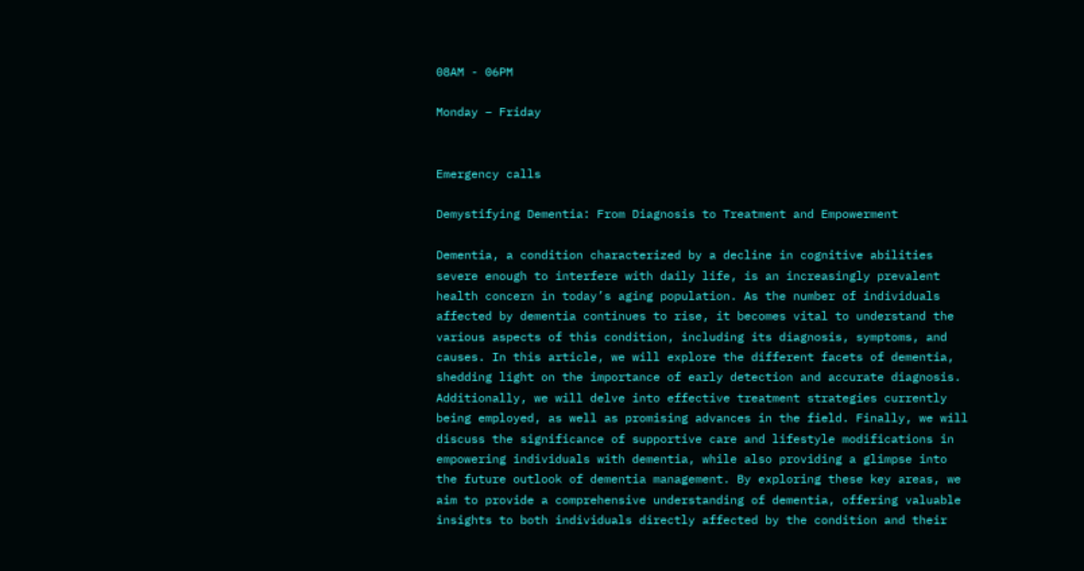08AM - 06PM

Monday – Friday


Emergency calls

Demystifying Dementia: From Diagnosis to Treatment and Empowerment

Dementia, a condition characterized by a decline in cognitive abilities severe enough to interfere with daily life, is an increasingly prevalent health concern in today’s aging population. As the number of individuals affected by dementia continues to rise, it becomes vital to understand the various aspects of this condition, including its diagnosis, symptoms, and causes. In this article, we will explore the different facets of dementia, shedding light on the importance of early detection and accurate diagnosis. Additionally, we will delve into effective treatment strategies currently being employed, as well as promising advances in the field. Finally, we will discuss the significance of supportive care and lifestyle modifications in empowering individuals with dementia, while also providing a glimpse into the future outlook of dementia management. By exploring these key areas, we aim to provide a comprehensive understanding of dementia, offering valuable insights to both individuals directly affected by the condition and their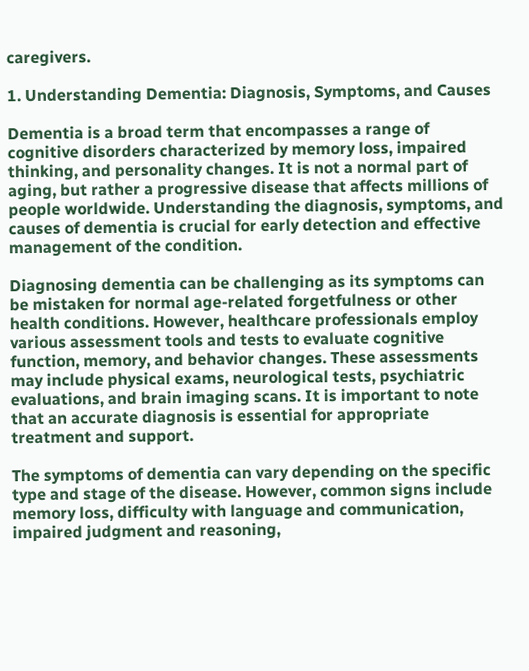caregivers.

1. Understanding Dementia: Diagnosis, Symptoms, and Causes

Dementia is a broad term that encompasses a range of cognitive disorders characterized by memory loss, impaired thinking, and personality changes. It is not a normal part of aging, but rather a progressive disease that affects millions of people worldwide. Understanding the diagnosis, symptoms, and causes of dementia is crucial for early detection and effective management of the condition.

Diagnosing dementia can be challenging as its symptoms can be mistaken for normal age-related forgetfulness or other health conditions. However, healthcare professionals employ various assessment tools and tests to evaluate cognitive function, memory, and behavior changes. These assessments may include physical exams, neurological tests, psychiatric evaluations, and brain imaging scans. It is important to note that an accurate diagnosis is essential for appropriate treatment and support.

The symptoms of dementia can vary depending on the specific type and stage of the disease. However, common signs include memory loss, difficulty with language and communication, impaired judgment and reasoning,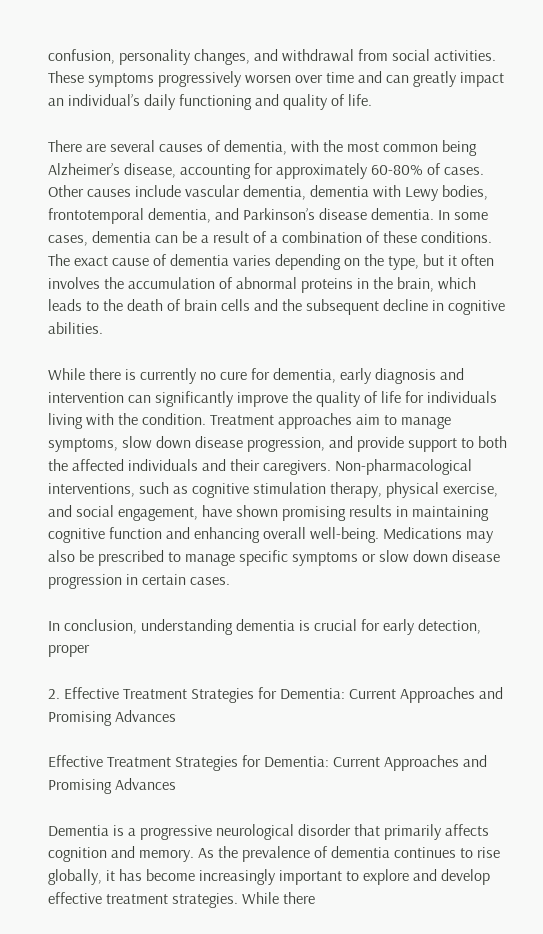confusion, personality changes, and withdrawal from social activities. These symptoms progressively worsen over time and can greatly impact an individual’s daily functioning and quality of life.

There are several causes of dementia, with the most common being Alzheimer’s disease, accounting for approximately 60-80% of cases. Other causes include vascular dementia, dementia with Lewy bodies, frontotemporal dementia, and Parkinson’s disease dementia. In some cases, dementia can be a result of a combination of these conditions. The exact cause of dementia varies depending on the type, but it often involves the accumulation of abnormal proteins in the brain, which leads to the death of brain cells and the subsequent decline in cognitive abilities.

While there is currently no cure for dementia, early diagnosis and intervention can significantly improve the quality of life for individuals living with the condition. Treatment approaches aim to manage symptoms, slow down disease progression, and provide support to both the affected individuals and their caregivers. Non-pharmacological interventions, such as cognitive stimulation therapy, physical exercise, and social engagement, have shown promising results in maintaining cognitive function and enhancing overall well-being. Medications may also be prescribed to manage specific symptoms or slow down disease progression in certain cases.

In conclusion, understanding dementia is crucial for early detection, proper

2. Effective Treatment Strategies for Dementia: Current Approaches and Promising Advances

Effective Treatment Strategies for Dementia: Current Approaches and Promising Advances

Dementia is a progressive neurological disorder that primarily affects cognition and memory. As the prevalence of dementia continues to rise globally, it has become increasingly important to explore and develop effective treatment strategies. While there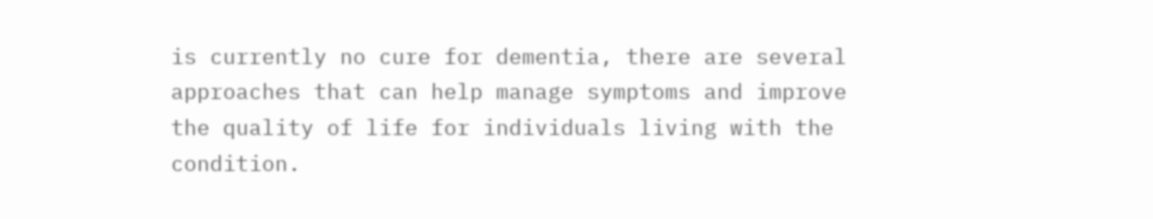is currently no cure for dementia, there are several approaches that can help manage symptoms and improve the quality of life for individuals living with the condition.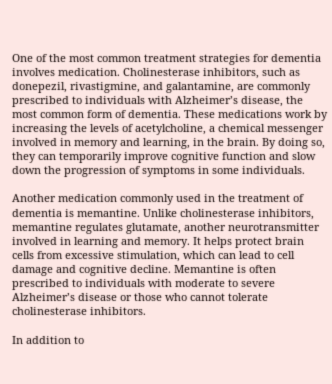One of the most common treatment strategies for dementia involves medication. Cholinesterase inhibitors, such as donepezil, rivastigmine, and galantamine, are commonly prescribed to individuals with Alzheimer’s disease, the most common form of dementia. These medications work by increasing the levels of acetylcholine, a chemical messenger involved in memory and learning, in the brain. By doing so, they can temporarily improve cognitive function and slow down the progression of symptoms in some individuals.

Another medication commonly used in the treatment of dementia is memantine. Unlike cholinesterase inhibitors, memantine regulates glutamate, another neurotransmitter involved in learning and memory. It helps protect brain cells from excessive stimulation, which can lead to cell damage and cognitive decline. Memantine is often prescribed to individuals with moderate to severe Alzheimer’s disease or those who cannot tolerate cholinesterase inhibitors.

In addition to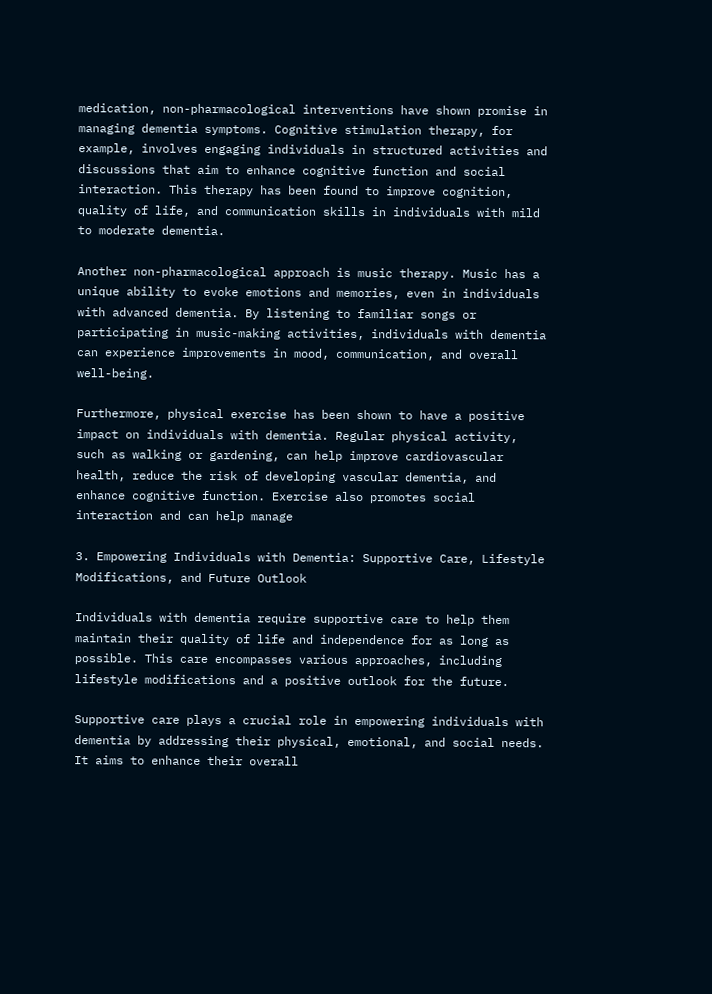medication, non-pharmacological interventions have shown promise in managing dementia symptoms. Cognitive stimulation therapy, for example, involves engaging individuals in structured activities and discussions that aim to enhance cognitive function and social interaction. This therapy has been found to improve cognition, quality of life, and communication skills in individuals with mild to moderate dementia.

Another non-pharmacological approach is music therapy. Music has a unique ability to evoke emotions and memories, even in individuals with advanced dementia. By listening to familiar songs or participating in music-making activities, individuals with dementia can experience improvements in mood, communication, and overall well-being.

Furthermore, physical exercise has been shown to have a positive impact on individuals with dementia. Regular physical activity, such as walking or gardening, can help improve cardiovascular health, reduce the risk of developing vascular dementia, and enhance cognitive function. Exercise also promotes social interaction and can help manage

3. Empowering Individuals with Dementia: Supportive Care, Lifestyle Modifications, and Future Outlook

Individuals with dementia require supportive care to help them maintain their quality of life and independence for as long as possible. This care encompasses various approaches, including lifestyle modifications and a positive outlook for the future.

Supportive care plays a crucial role in empowering individuals with dementia by addressing their physical, emotional, and social needs. It aims to enhance their overall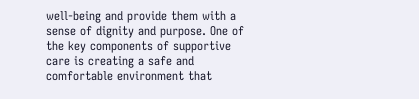well-being and provide them with a sense of dignity and purpose. One of the key components of supportive care is creating a safe and comfortable environment that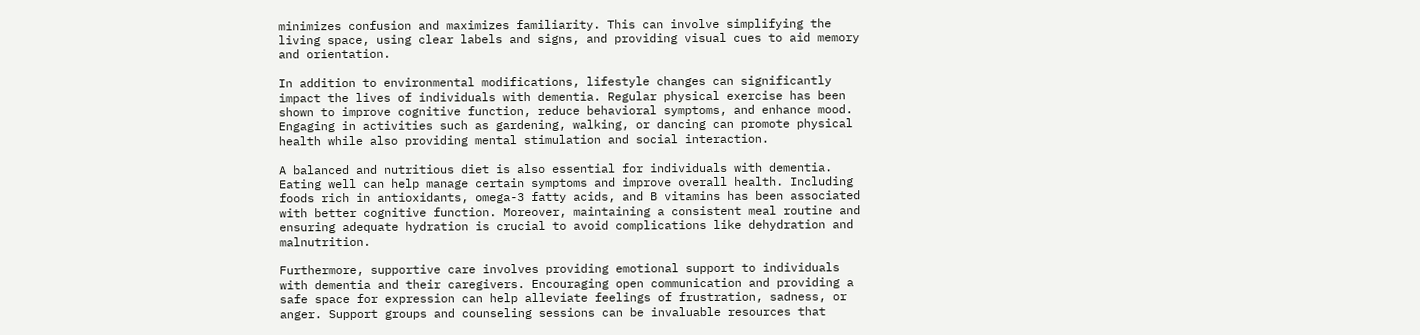minimizes confusion and maximizes familiarity. This can involve simplifying the living space, using clear labels and signs, and providing visual cues to aid memory and orientation.

In addition to environmental modifications, lifestyle changes can significantly impact the lives of individuals with dementia. Regular physical exercise has been shown to improve cognitive function, reduce behavioral symptoms, and enhance mood. Engaging in activities such as gardening, walking, or dancing can promote physical health while also providing mental stimulation and social interaction.

A balanced and nutritious diet is also essential for individuals with dementia. Eating well can help manage certain symptoms and improve overall health. Including foods rich in antioxidants, omega-3 fatty acids, and B vitamins has been associated with better cognitive function. Moreover, maintaining a consistent meal routine and ensuring adequate hydration is crucial to avoid complications like dehydration and malnutrition.

Furthermore, supportive care involves providing emotional support to individuals with dementia and their caregivers. Encouraging open communication and providing a safe space for expression can help alleviate feelings of frustration, sadness, or anger. Support groups and counseling sessions can be invaluable resources that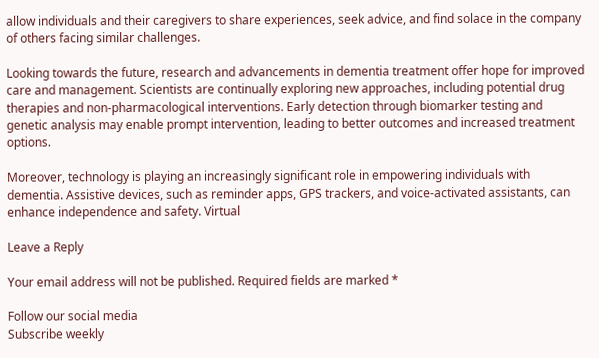allow individuals and their caregivers to share experiences, seek advice, and find solace in the company of others facing similar challenges.

Looking towards the future, research and advancements in dementia treatment offer hope for improved care and management. Scientists are continually exploring new approaches, including potential drug therapies and non-pharmacological interventions. Early detection through biomarker testing and genetic analysis may enable prompt intervention, leading to better outcomes and increased treatment options.

Moreover, technology is playing an increasingly significant role in empowering individuals with dementia. Assistive devices, such as reminder apps, GPS trackers, and voice-activated assistants, can enhance independence and safety. Virtual

Leave a Reply

Your email address will not be published. Required fields are marked *

Follow our social media
Subscribe weekly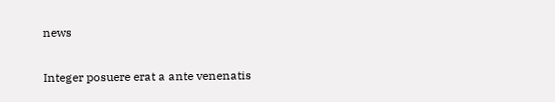news

Integer posuere erat a ante venenatis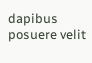dapibus posuere velit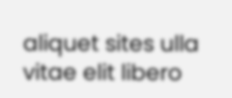aliquet sites ulla vitae elit libero